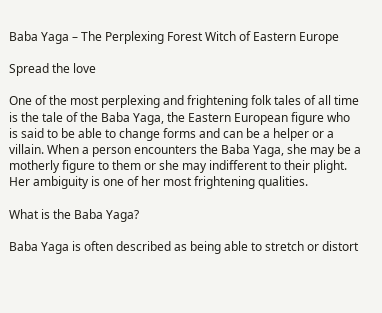Baba Yaga – The Perplexing Forest Witch of Eastern Europe

Spread the love

One of the most perplexing and frightening folk tales of all time is the tale of the Baba Yaga, the Eastern European figure who is said to be able to change forms and can be a helper or a villain. When a person encounters the Baba Yaga, she may be a motherly figure to them or she may indifferent to their plight. Her ambiguity is one of her most frightening qualities.

What is the Baba Yaga?

Baba Yaga is often described as being able to stretch or distort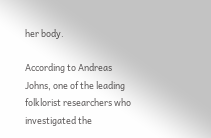her body.

According to Andreas Johns, one of the leading folklorist researchers who investigated the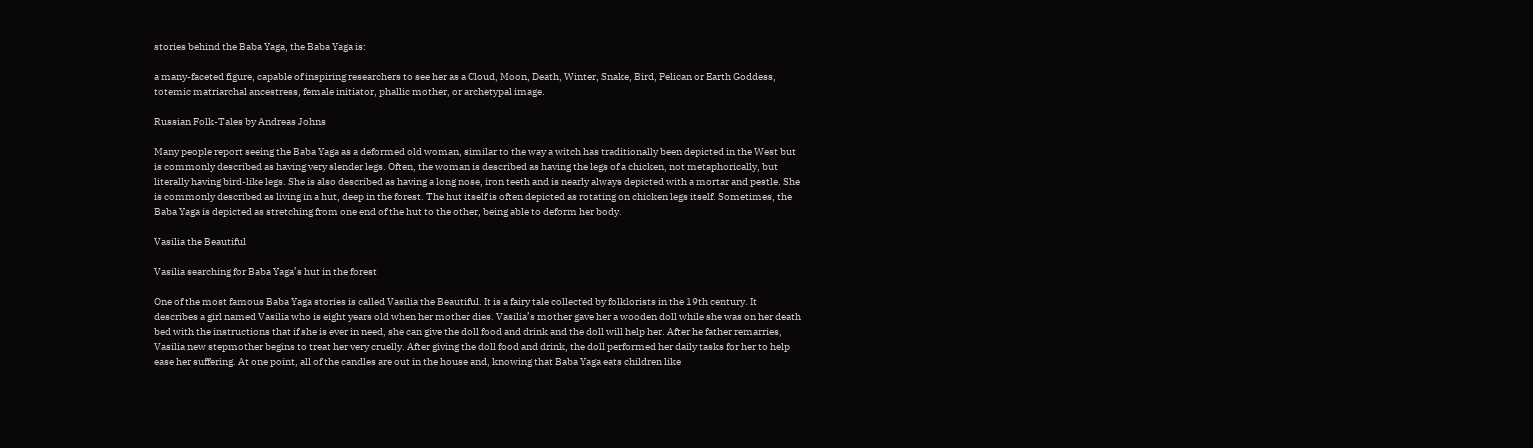stories behind the Baba Yaga, the Baba Yaga is:

a many-faceted figure, capable of inspiring researchers to see her as a Cloud, Moon, Death, Winter, Snake, Bird, Pelican or Earth Goddess, totemic matriarchal ancestress, female initiator, phallic mother, or archetypal image.

Russian Folk-Tales by Andreas Johns

Many people report seeing the Baba Yaga as a deformed old woman, similar to the way a witch has traditionally been depicted in the West but is commonly described as having very slender legs. Often, the woman is described as having the legs of a chicken, not metaphorically, but literally having bird-like legs. She is also described as having a long nose, iron teeth and is nearly always depicted with a mortar and pestle. She is commonly described as living in a hut, deep in the forest. The hut itself is often depicted as rotating on chicken legs itself. Sometimes, the Baba Yaga is depicted as stretching from one end of the hut to the other, being able to deform her body.

Vasilia the Beautiful

Vasilia searching for Baba Yaga’s hut in the forest

One of the most famous Baba Yaga stories is called Vasilia the Beautiful. It is a fairy tale collected by folklorists in the 19th century. It describes a girl named Vasilia who is eight years old when her mother dies. Vasilia’s mother gave her a wooden doll while she was on her death bed with the instructions that if she is ever in need, she can give the doll food and drink and the doll will help her. After he father remarries, Vasilia new stepmother begins to treat her very cruelly. After giving the doll food and drink, the doll performed her daily tasks for her to help ease her suffering. At one point, all of the candles are out in the house and, knowing that Baba Yaga eats children like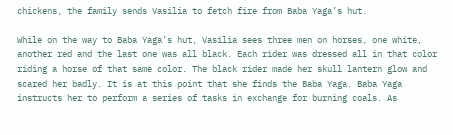chickens, the family sends Vasilia to fetch fire from Baba Yaga’s hut.

While on the way to Baba Yaga’s hut, Vasilia sees three men on horses, one white, another red and the last one was all black. Each rider was dressed all in that color riding a horse of that same color. The black rider made her skull lantern glow and scared her badly. It is at this point that she finds the Baba Yaga. Baba Yaga instructs her to perform a series of tasks in exchange for burning coals. As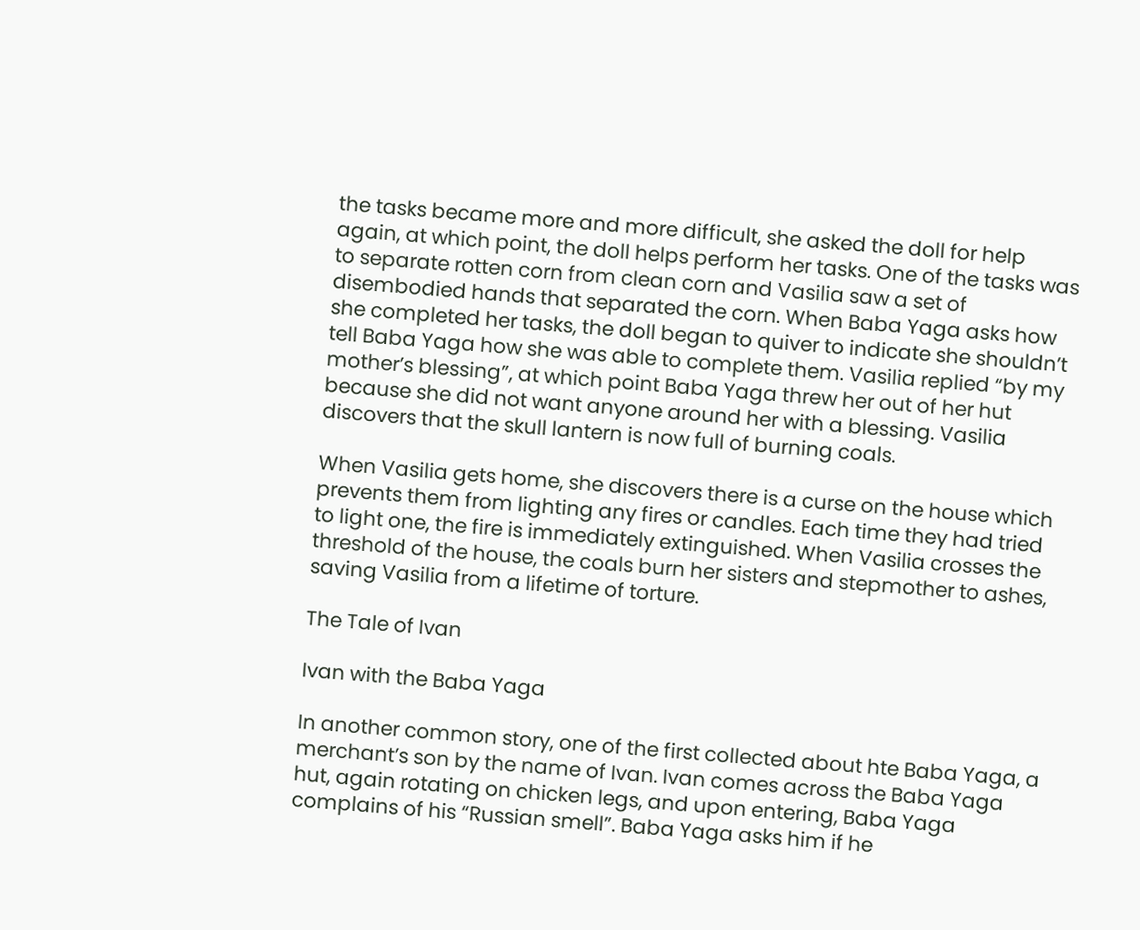the tasks became more and more difficult, she asked the doll for help again, at which point, the doll helps perform her tasks. One of the tasks was to separate rotten corn from clean corn and Vasilia saw a set of disembodied hands that separated the corn. When Baba Yaga asks how she completed her tasks, the doll began to quiver to indicate she shouldn’t tell Baba Yaga how she was able to complete them. Vasilia replied “by my mother’s blessing”, at which point Baba Yaga threw her out of her hut because she did not want anyone around her with a blessing. Vasilia discovers that the skull lantern is now full of burning coals.

When Vasilia gets home, she discovers there is a curse on the house which prevents them from lighting any fires or candles. Each time they had tried to light one, the fire is immediately extinguished. When Vasilia crosses the threshold of the house, the coals burn her sisters and stepmother to ashes, saving Vasilia from a lifetime of torture.

The Tale of Ivan

Ivan with the Baba Yaga

In another common story, one of the first collected about hte Baba Yaga, a merchant’s son by the name of Ivan. Ivan comes across the Baba Yaga hut, again rotating on chicken legs, and upon entering, Baba Yaga complains of his “Russian smell”. Baba Yaga asks him if he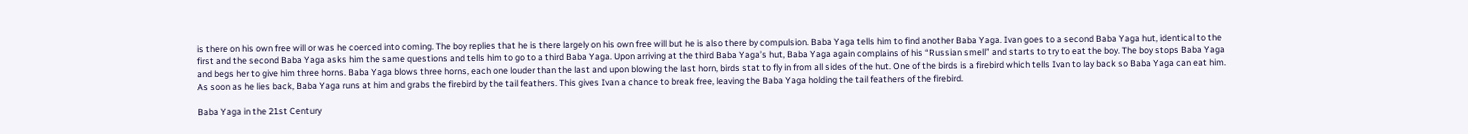is there on his own free will or was he coerced into coming. The boy replies that he is there largely on his own free will but he is also there by compulsion. Baba Yaga tells him to find another Baba Yaga. Ivan goes to a second Baba Yaga hut, identical to the first and the second Baba Yaga asks him the same questions and tells him to go to a third Baba Yaga. Upon arriving at the third Baba Yaga’s hut, Baba Yaga again complains of his “Russian smell” and starts to try to eat the boy. The boy stops Baba Yaga and begs her to give him three horns. Baba Yaga blows three horns, each one louder than the last and upon blowing the last horn, birds stat to fly in from all sides of the hut. One of the birds is a firebird which tells Ivan to lay back so Baba Yaga can eat him. As soon as he lies back, Baba Yaga runs at him and grabs the firebird by the tail feathers. This gives Ivan a chance to break free, leaving the Baba Yaga holding the tail feathers of the firebird.

Baba Yaga in the 21st Century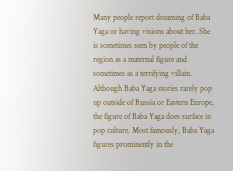Many people report dreaming of Baba Yaga or having visions about her. She is sometimes seen by people of the region as a maternal figure and sometimes as a terrifying villain. Although Baba Yaga stories rarely pop up outside of Russia or Eastern Europe, the figure of Baba Yaga does surface in pop culture. Most famously, Baba Yaga figures prominently in the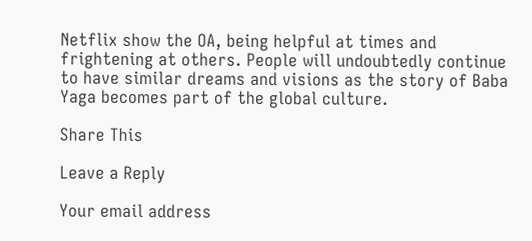Netflix show the OA, being helpful at times and frightening at others. People will undoubtedly continue to have similar dreams and visions as the story of Baba Yaga becomes part of the global culture.

Share This

Leave a Reply

Your email address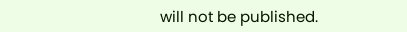will not be published.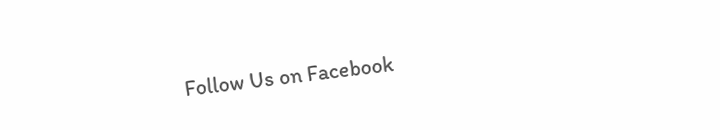Follow Us on Facebook